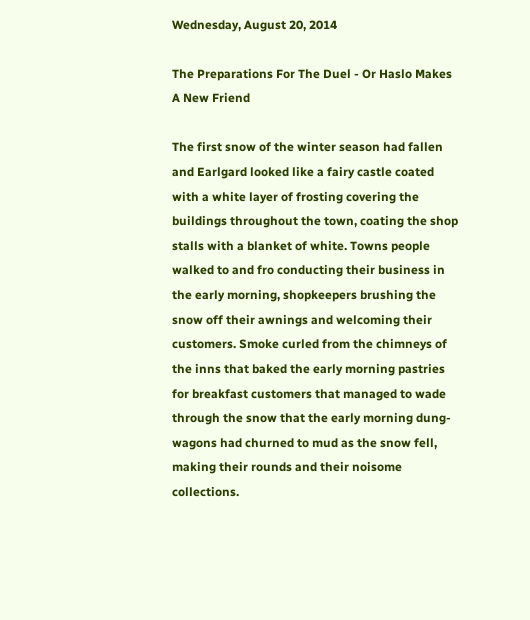Wednesday, August 20, 2014

The Preparations For The Duel - Or Haslo Makes A New Friend

The first snow of the winter season had fallen and Earlgard looked like a fairy castle coated with a white layer of frosting covering the buildings throughout the town, coating the shop stalls with a blanket of white. Towns people walked to and fro conducting their business in the early morning, shopkeepers brushing the snow off their awnings and welcoming their customers. Smoke curled from the chimneys of the inns that baked the early morning pastries for breakfast customers that managed to wade through the snow that the early morning dung-wagons had churned to mud as the snow fell, making their rounds and their noisome collections.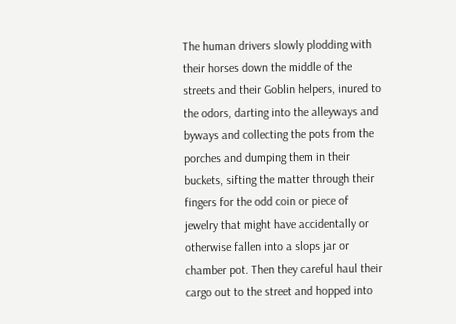The human drivers slowly plodding with their horses down the middle of the streets and their Goblin helpers, inured to the odors, darting into the alleyways and byways and collecting the pots from the porches and dumping them in their buckets, sifting the matter through their fingers for the odd coin or piece of jewelry that might have accidentally or otherwise fallen into a slops jar or chamber pot. Then they careful haul their cargo out to the street and hopped into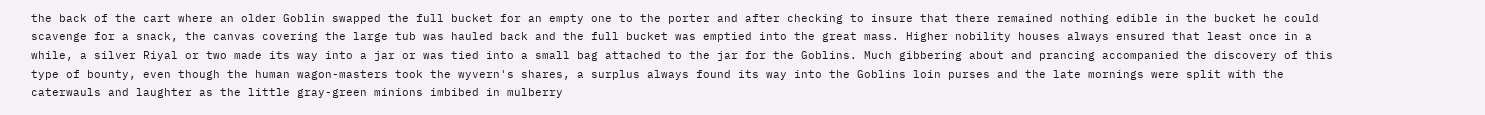the back of the cart where an older Goblin swapped the full bucket for an empty one to the porter and after checking to insure that there remained nothing edible in the bucket he could scavenge for a snack, the canvas covering the large tub was hauled back and the full bucket was emptied into the great mass. Higher nobility houses always ensured that least once in a while, a silver Riyal or two made its way into a jar or was tied into a small bag attached to the jar for the Goblins. Much gibbering about and prancing accompanied the discovery of this type of bounty, even though the human wagon-masters took the wyvern's shares, a surplus always found its way into the Goblins loin purses and the late mornings were split with the caterwauls and laughter as the little gray-green minions imbibed in mulberry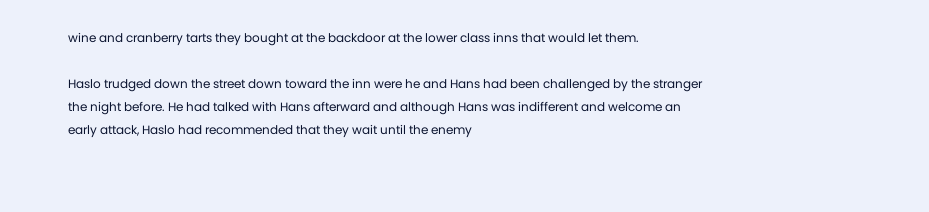wine and cranberry tarts they bought at the backdoor at the lower class inns that would let them.

Haslo trudged down the street down toward the inn were he and Hans had been challenged by the stranger
the night before. He had talked with Hans afterward and although Hans was indifferent and welcome an early attack, Haslo had recommended that they wait until the enemy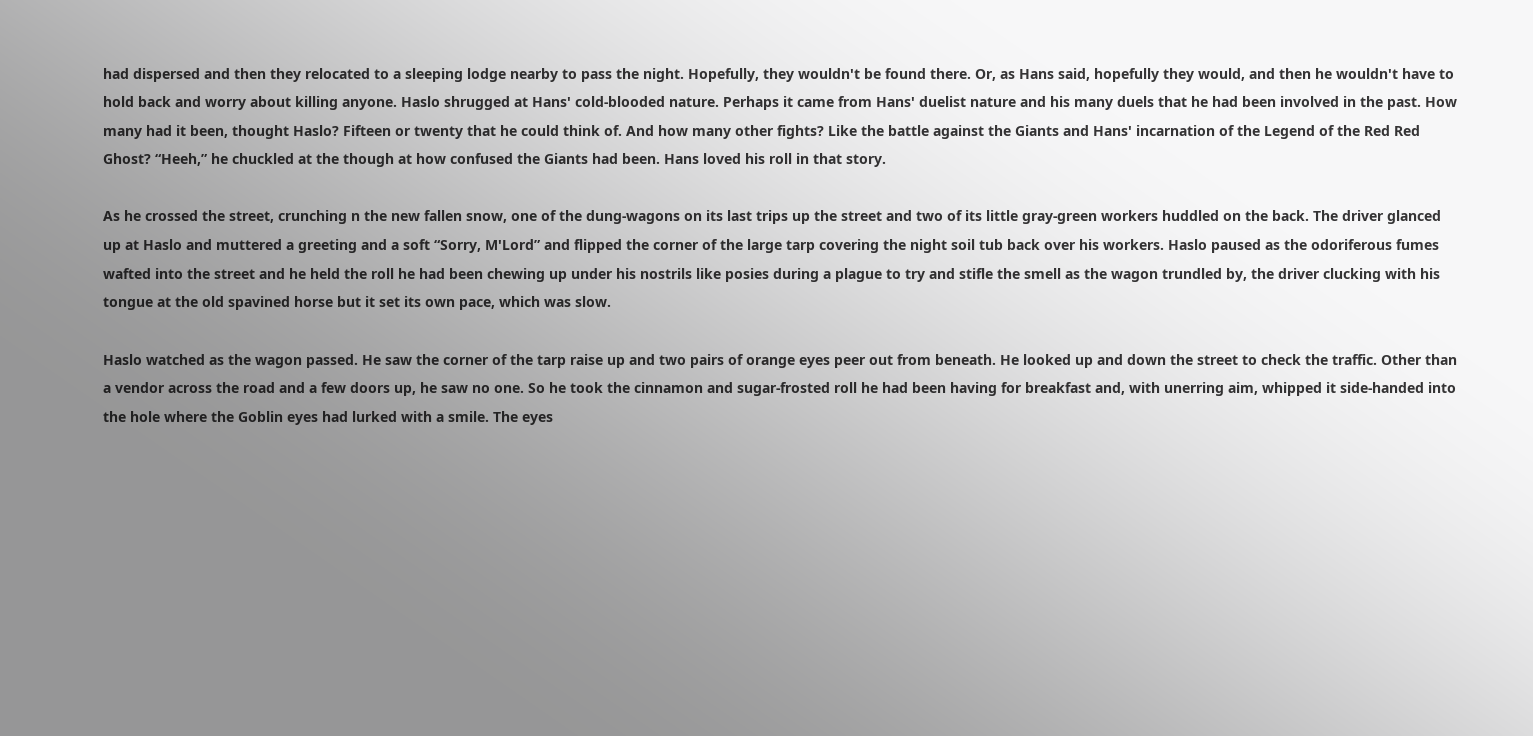had dispersed and then they relocated to a sleeping lodge nearby to pass the night. Hopefully, they wouldn't be found there. Or, as Hans said, hopefully they would, and then he wouldn't have to hold back and worry about killing anyone. Haslo shrugged at Hans' cold-blooded nature. Perhaps it came from Hans' duelist nature and his many duels that he had been involved in the past. How many had it been, thought Haslo? Fifteen or twenty that he could think of. And how many other fights? Like the battle against the Giants and Hans' incarnation of the Legend of the Red Red Ghost? “Heeh,” he chuckled at the though at how confused the Giants had been. Hans loved his roll in that story.

As he crossed the street, crunching n the new fallen snow, one of the dung-wagons on its last trips up the street and two of its little gray-green workers huddled on the back. The driver glanced up at Haslo and muttered a greeting and a soft “Sorry, M'Lord” and flipped the corner of the large tarp covering the night soil tub back over his workers. Haslo paused as the odoriferous fumes wafted into the street and he held the roll he had been chewing up under his nostrils like posies during a plague to try and stifle the smell as the wagon trundled by, the driver clucking with his tongue at the old spavined horse but it set its own pace, which was slow.

Haslo watched as the wagon passed. He saw the corner of the tarp raise up and two pairs of orange eyes peer out from beneath. He looked up and down the street to check the traffic. Other than a vendor across the road and a few doors up, he saw no one. So he took the cinnamon and sugar-frosted roll he had been having for breakfast and, with unerring aim, whipped it side-handed into the hole where the Goblin eyes had lurked with a smile. The eyes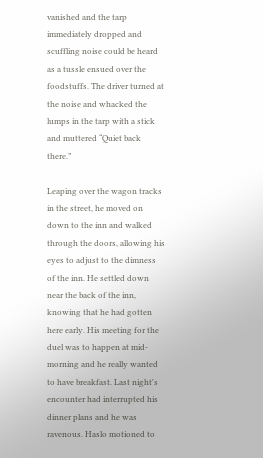vanished and the tarp immediately dropped and scuffling noise could be heard as a tussle ensued over the foodstuffs. The driver turned at the noise and whacked the lumps in the tarp with a stick and muttered “Quiet back there.”

Leaping over the wagon tracks in the street, he moved on down to the inn and walked through the doors, allowing his eyes to adjust to the dimness of the inn. He settled down near the back of the inn, knowing that he had gotten here early. His meeting for the duel was to happen at mid-morning and he really wanted to have breakfast. Last night's encounter had interrupted his dinner plans and he was ravenous. Haslo motioned to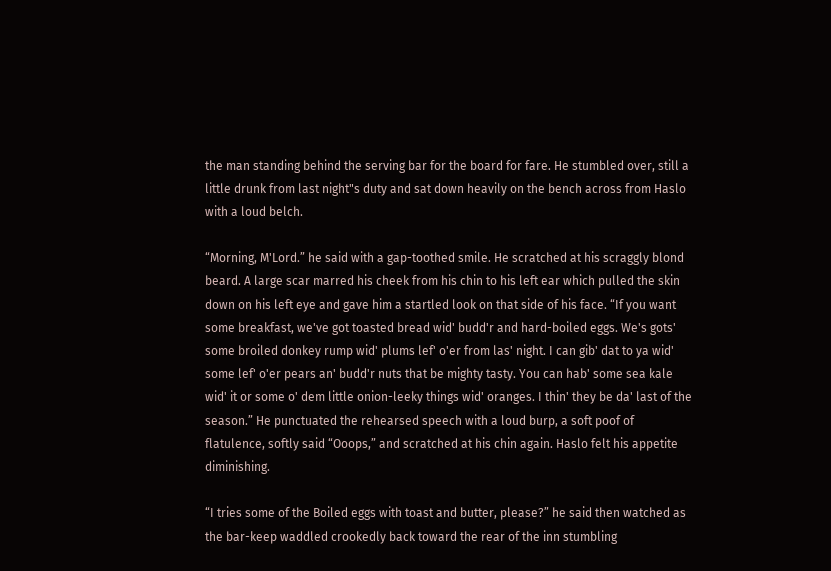the man standing behind the serving bar for the board for fare. He stumbled over, still a little drunk from last night"s duty and sat down heavily on the bench across from Haslo with a loud belch.

“Morning, M'Lord.” he said with a gap-toothed smile. He scratched at his scraggly blond beard. A large scar marred his cheek from his chin to his left ear which pulled the skin down on his left eye and gave him a startled look on that side of his face. “If you want some breakfast, we've got toasted bread wid' budd'r and hard-boiled eggs. We's gots' some broiled donkey rump wid' plums lef' o'er from las' night. I can gib' dat to ya wid' some lef' o'er pears an' budd'r nuts that be mighty tasty. You can hab' some sea kale wid' it or some o' dem little onion-leeky things wid' oranges. I thin' they be da' last of the season.” He punctuated the rehearsed speech with a loud burp, a soft poof of flatulence, softly said “Ooops,” and scratched at his chin again. Haslo felt his appetite diminishing.

“I tries some of the Boiled eggs with toast and butter, please?” he said then watched as the bar-keep waddled crookedly back toward the rear of the inn stumbling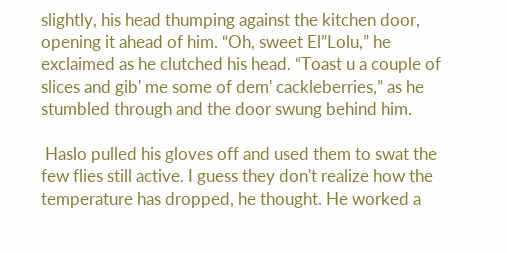slightly, his head thumping against the kitchen door, opening it ahead of him. “Oh, sweet El”Lolu,” he exclaimed as he clutched his head. “Toast u a couple of slices and gib' me some of dem' cackleberries,” as he stumbled through and the door swung behind him.

 Haslo pulled his gloves off and used them to swat the few flies still active. I guess they don't realize how the temperature has dropped, he thought. He worked a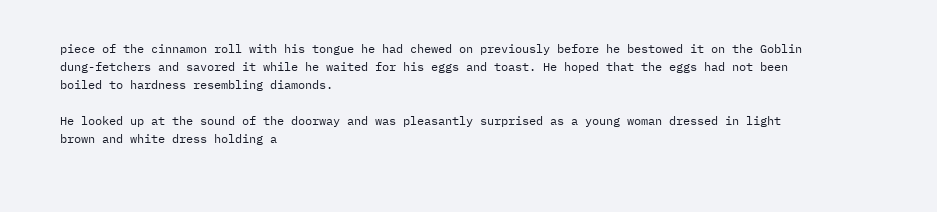piece of the cinnamon roll with his tongue he had chewed on previously before he bestowed it on the Goblin dung-fetchers and savored it while he waited for his eggs and toast. He hoped that the eggs had not been boiled to hardness resembling diamonds.

He looked up at the sound of the doorway and was pleasantly surprised as a young woman dressed in light brown and white dress holding a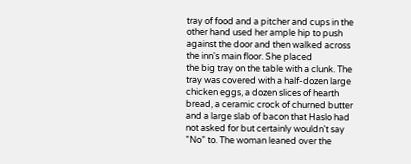tray of food and a pitcher and cups in the other hand used her ample hip to push against the door and then walked across the inn's main floor. She placed
the big tray on the table with a clunk. The tray was covered with a half-dozen large chicken eggs, a dozen slices of hearth bread, a ceramic crock of churned butter and a large slab of bacon that Haslo had not asked for but certainly wouldn't say ”No” to. The woman leaned over the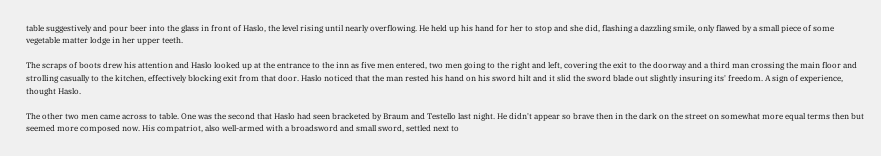table suggestively and pour beer into the glass in front of Haslo, the level rising until nearly overflowing. He held up his hand for her to stop and she did, flashing a dazzling smile, only flawed by a small piece of some vegetable matter lodge in her upper teeth.

The scraps of boots drew his attention and Haslo looked up at the entrance to the inn as five men entered, two men going to the right and left, covering the exit to the doorway and a third man crossing the main floor and strolling casually to the kitchen, effectively blocking exit from that door. Haslo noticed that the man rested his hand on his sword hilt and it slid the sword blade out slightly insuring its' freedom. A sign of experience, thought Haslo.

The other two men came across to table. One was the second that Haslo had seen bracketed by Braum and Testello last night. He didn't appear so brave then in the dark on the street on somewhat more equal terms then but seemed more composed now. His compatriot, also well-armed with a broadsword and small sword, settled next to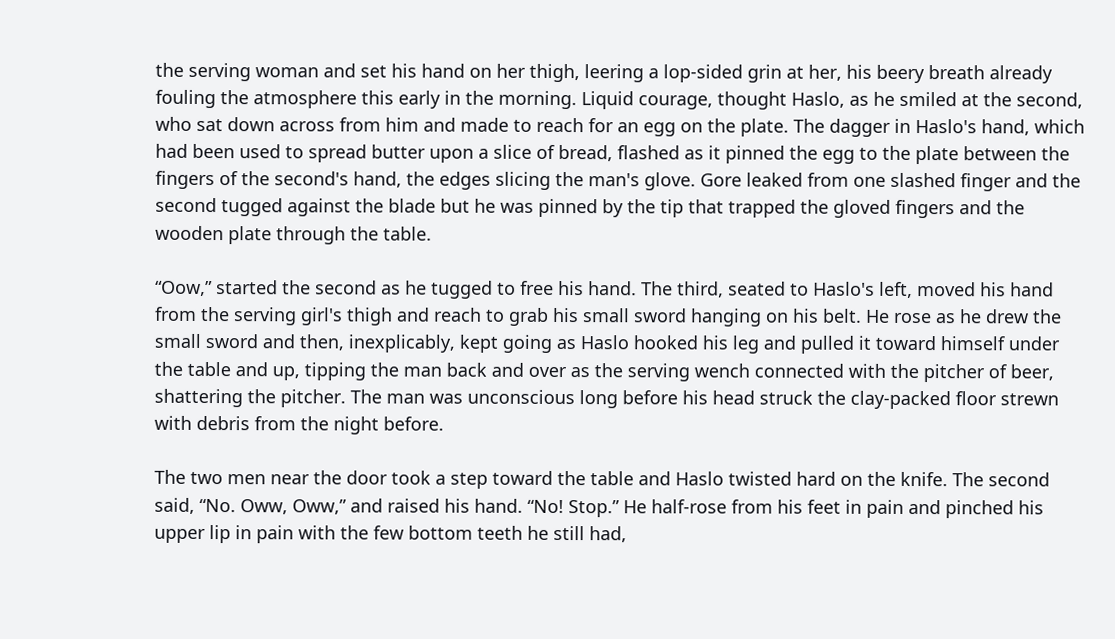the serving woman and set his hand on her thigh, leering a lop-sided grin at her, his beery breath already fouling the atmosphere this early in the morning. Liquid courage, thought Haslo, as he smiled at the second, who sat down across from him and made to reach for an egg on the plate. The dagger in Haslo's hand, which had been used to spread butter upon a slice of bread, flashed as it pinned the egg to the plate between the fingers of the second's hand, the edges slicing the man's glove. Gore leaked from one slashed finger and the second tugged against the blade but he was pinned by the tip that trapped the gloved fingers and the wooden plate through the table.

“Oow,” started the second as he tugged to free his hand. The third, seated to Haslo's left, moved his hand from the serving girl's thigh and reach to grab his small sword hanging on his belt. He rose as he drew the small sword and then, inexplicably, kept going as Haslo hooked his leg and pulled it toward himself under the table and up, tipping the man back and over as the serving wench connected with the pitcher of beer, shattering the pitcher. The man was unconscious long before his head struck the clay-packed floor strewn with debris from the night before.

The two men near the door took a step toward the table and Haslo twisted hard on the knife. The second said, “No. Oww, Oww,” and raised his hand. “No! Stop.” He half-rose from his feet in pain and pinched his upper lip in pain with the few bottom teeth he still had,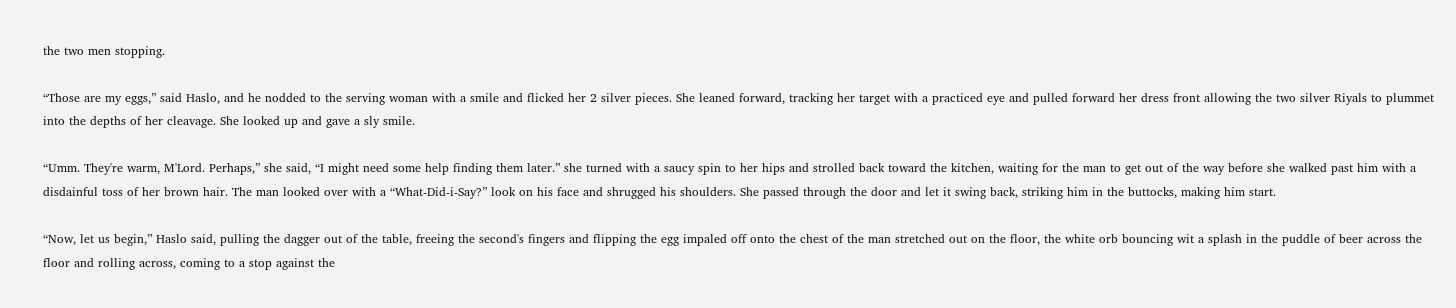the two men stopping.

“Those are my eggs,” said Haslo, and he nodded to the serving woman with a smile and flicked her 2 silver pieces. She leaned forward, tracking her target with a practiced eye and pulled forward her dress front allowing the two silver Riyals to plummet into the depths of her cleavage. She looked up and gave a sly smile.

“Umm. They're warm, M'Lord. Perhaps,” she said, “I might need some help finding them later.” she turned with a saucy spin to her hips and strolled back toward the kitchen, waiting for the man to get out of the way before she walked past him with a disdainful toss of her brown hair. The man looked over with a “What-Did-i-Say?” look on his face and shrugged his shoulders. She passed through the door and let it swing back, striking him in the buttocks, making him start.

“Now, let us begin,” Haslo said, pulling the dagger out of the table, freeing the second's fingers and flipping the egg impaled off onto the chest of the man stretched out on the floor, the white orb bouncing wit a splash in the puddle of beer across the floor and rolling across, coming to a stop against the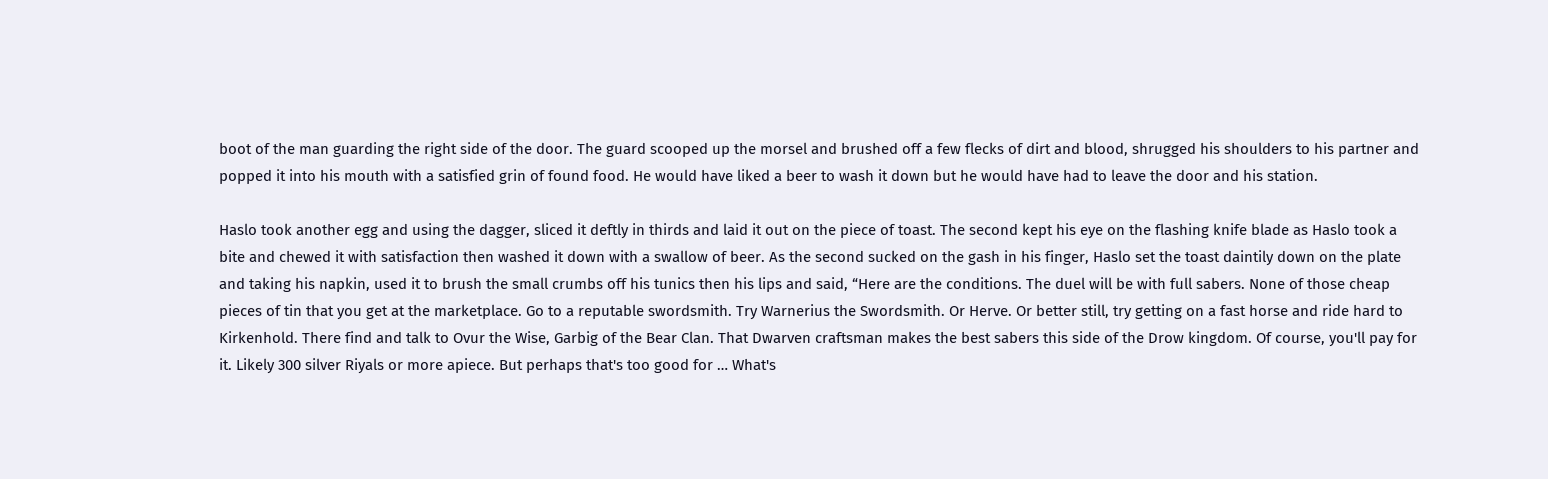boot of the man guarding the right side of the door. The guard scooped up the morsel and brushed off a few flecks of dirt and blood, shrugged his shoulders to his partner and popped it into his mouth with a satisfied grin of found food. He would have liked a beer to wash it down but he would have had to leave the door and his station.

Haslo took another egg and using the dagger, sliced it deftly in thirds and laid it out on the piece of toast. The second kept his eye on the flashing knife blade as Haslo took a bite and chewed it with satisfaction then washed it down with a swallow of beer. As the second sucked on the gash in his finger, Haslo set the toast daintily down on the plate and taking his napkin, used it to brush the small crumbs off his tunics then his lips and said, “Here are the conditions. The duel will be with full sabers. None of those cheap pieces of tin that you get at the marketplace. Go to a reputable swordsmith. Try Warnerius the Swordsmith. Or Herve. Or better still, try getting on a fast horse and ride hard to Kirkenhold. There find and talk to Ovur the Wise, Garbig of the Bear Clan. That Dwarven craftsman makes the best sabers this side of the Drow kingdom. Of course, you'll pay for it. Likely 300 silver Riyals or more apiece. But perhaps that's too good for … What's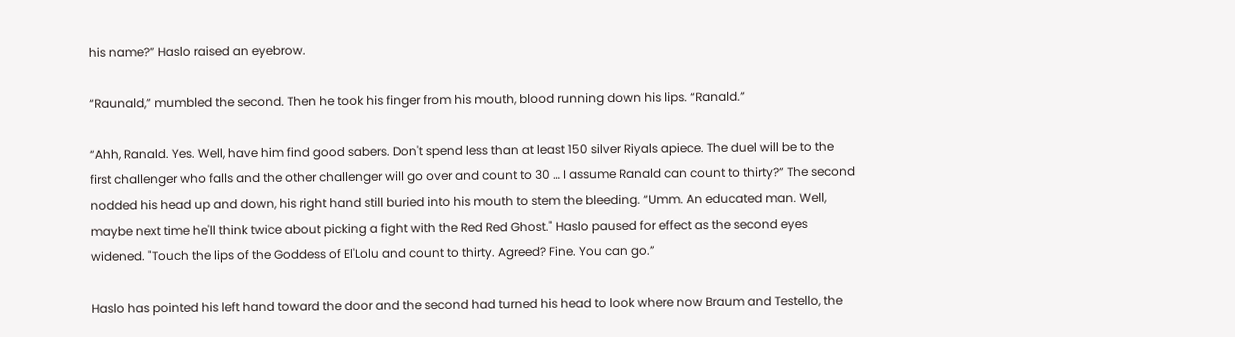his name?” Haslo raised an eyebrow.

“Raunald,” mumbled the second. Then he took his finger from his mouth, blood running down his lips. “Ranald.”

“Ahh, Ranald. Yes. Well, have him find good sabers. Don't spend less than at least 150 silver Riyals apiece. The duel will be to the first challenger who falls and the other challenger will go over and count to 30 … I assume Ranald can count to thirty?” The second nodded his head up and down, his right hand still buried into his mouth to stem the bleeding. “Umm. An educated man. Well, maybe next time he'll think twice about picking a fight with the Red Red Ghost." Haslo paused for effect as the second eyes widened. "Touch the lips of the Goddess of El'Lolu and count to thirty. Agreed? Fine. You can go.”

Haslo has pointed his left hand toward the door and the second had turned his head to look where now Braum and Testello, the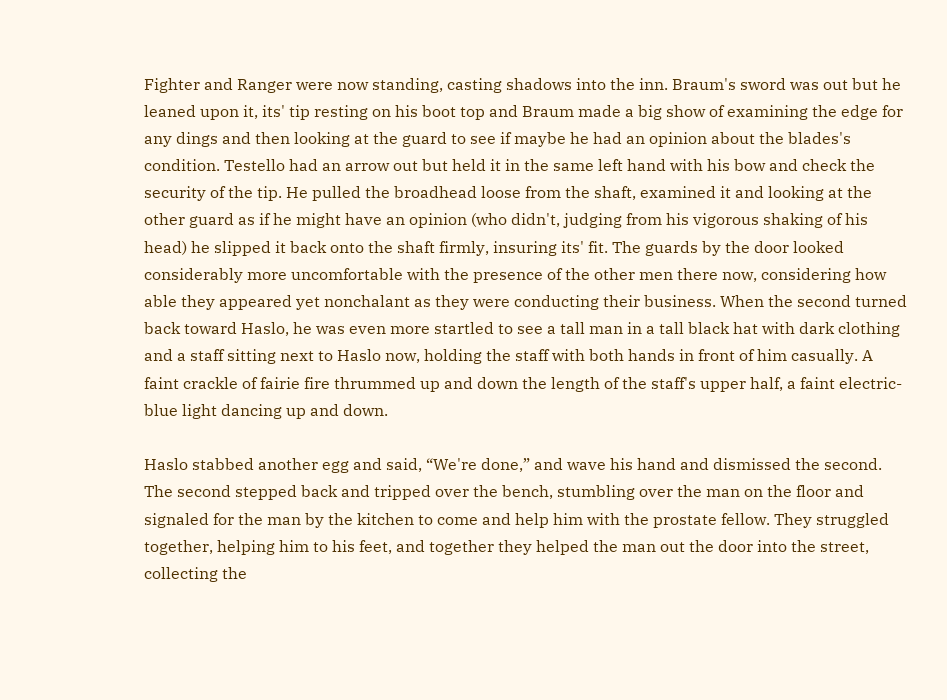Fighter and Ranger were now standing, casting shadows into the inn. Braum's sword was out but he leaned upon it, its' tip resting on his boot top and Braum made a big show of examining the edge for any dings and then looking at the guard to see if maybe he had an opinion about the blades's condition. Testello had an arrow out but held it in the same left hand with his bow and check the security of the tip. He pulled the broadhead loose from the shaft, examined it and looking at the other guard as if he might have an opinion (who didn't, judging from his vigorous shaking of his head) he slipped it back onto the shaft firmly, insuring its' fit. The guards by the door looked considerably more uncomfortable with the presence of the other men there now, considering how able they appeared yet nonchalant as they were conducting their business. When the second turned back toward Haslo, he was even more startled to see a tall man in a tall black hat with dark clothing and a staff sitting next to Haslo now, holding the staff with both hands in front of him casually. A faint crackle of fairie fire thrummed up and down the length of the staff's upper half, a faint electric-blue light dancing up and down.

Haslo stabbed another egg and said, “We're done,” and wave his hand and dismissed the second. The second stepped back and tripped over the bench, stumbling over the man on the floor and signaled for the man by the kitchen to come and help him with the prostate fellow. They struggled together, helping him to his feet, and together they helped the man out the door into the street, collecting the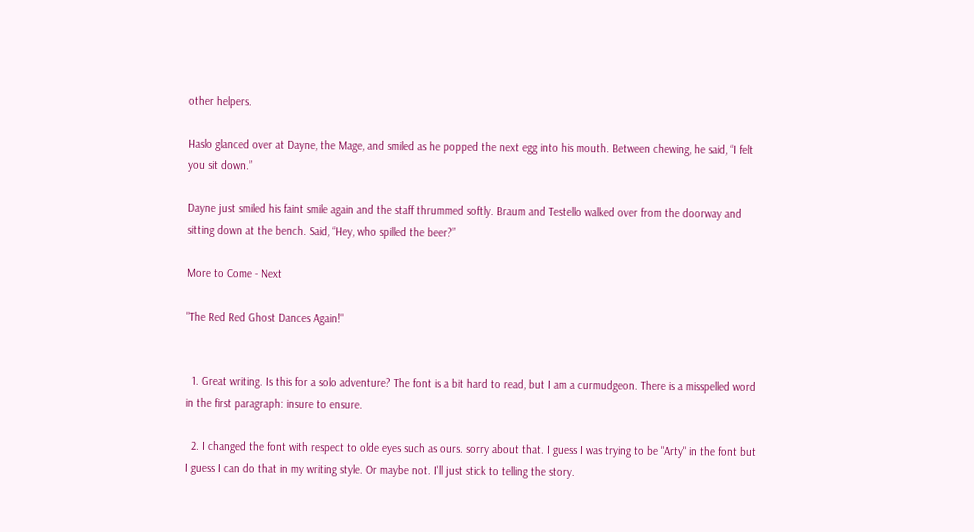other helpers.

Haslo glanced over at Dayne, the Mage, and smiled as he popped the next egg into his mouth. Between chewing, he said, “I felt you sit down.”

Dayne just smiled his faint smile again and the staff thrummed softly. Braum and Testello walked over from the doorway and sitting down at the bench. Said, “Hey, who spilled the beer?”

More to Come - Next

"The Red Red Ghost Dances Again!"


  1. Great writing. Is this for a solo adventure? The font is a bit hard to read, but I am a curmudgeon. There is a misspelled word in the first paragraph: insure to ensure.

  2. I changed the font with respect to olde eyes such as ours. sorry about that. I guess I was trying to be "Arty" in the font but I guess I can do that in my writing style. Or maybe not. I'll just stick to telling the story.